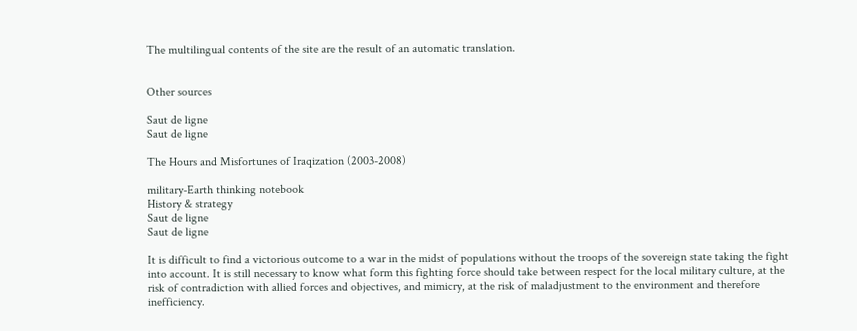The multilingual contents of the site are the result of an automatic translation.


Other sources

Saut de ligne
Saut de ligne

The Hours and Misfortunes of Iraqization (2003-2008)

military-Earth thinking notebook
History & strategy
Saut de ligne
Saut de ligne

It is difficult to find a victorious outcome to a war in the midst of populations without the troops of the sovereign state taking the fight into account. It is still necessary to know what form this fighting force should take between respect for the local military culture, at the risk of contradiction with allied forces and objectives, and mimicry, at the risk of maladjustment to the environment and therefore inefficiency.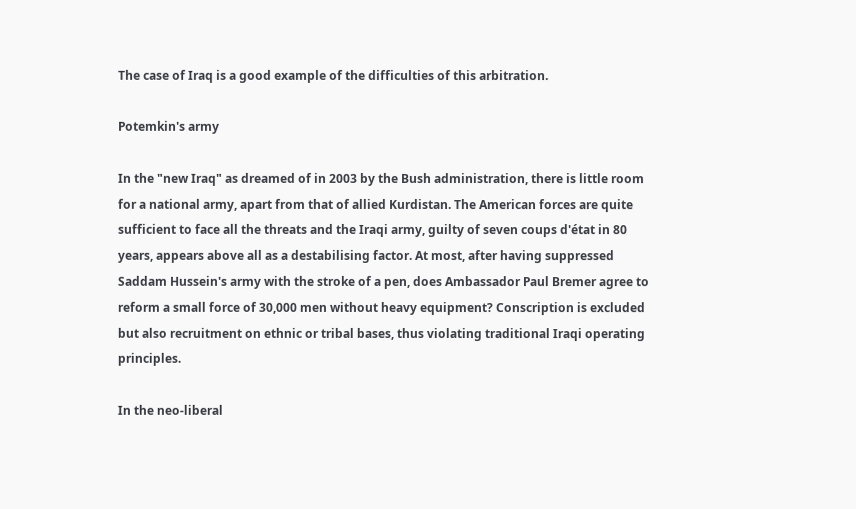The case of Iraq is a good example of the difficulties of this arbitration.

Potemkin's army

In the "new Iraq" as dreamed of in 2003 by the Bush administration, there is little room for a national army, apart from that of allied Kurdistan. The American forces are quite sufficient to face all the threats and the Iraqi army, guilty of seven coups d'état in 80 years, appears above all as a destabilising factor. At most, after having suppressed Saddam Hussein's army with the stroke of a pen, does Ambassador Paul Bremer agree to reform a small force of 30,000 men without heavy equipment? Conscription is excluded but also recruitment on ethnic or tribal bases, thus violating traditional Iraqi operating principles.

In the neo-liberal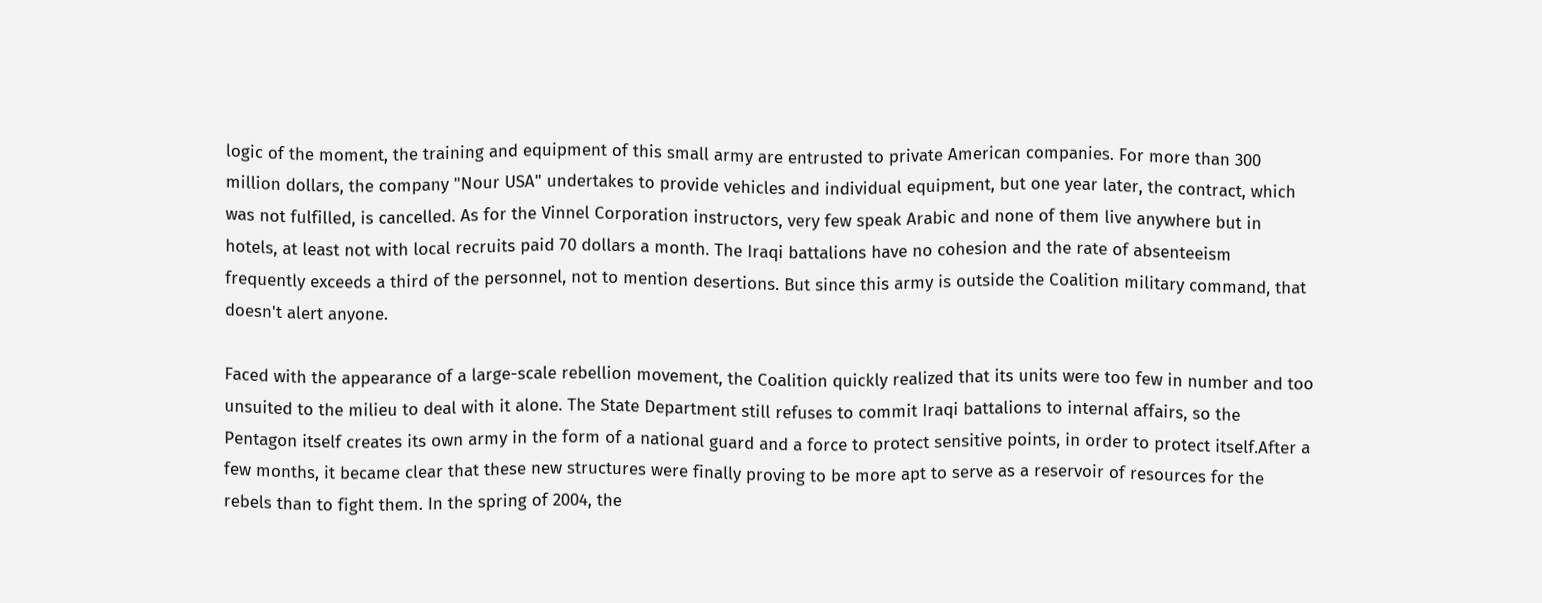logic of the moment, the training and equipment of this small army are entrusted to private American companies. For more than 300 million dollars, the company "Nour USA" undertakes to provide vehicles and individual equipment, but one year later, the contract, which was not fulfilled, is cancelled. As for the Vinnel Corporation instructors, very few speak Arabic and none of them live anywhere but in hotels, at least not with local recruits paid 70 dollars a month. The Iraqi battalions have no cohesion and the rate of absenteeism frequently exceeds a third of the personnel, not to mention desertions. But since this army is outside the Coalition military command, that doesn't alert anyone.

Faced with the appearance of a large-scale rebellion movement, the Coalition quickly realized that its units were too few in number and too unsuited to the milieu to deal with it alone. The State Department still refuses to commit Iraqi battalions to internal affairs, so the Pentagon itself creates its own army in the form of a national guard and a force to protect sensitive points, in order to protect itself.After a few months, it became clear that these new structures were finally proving to be more apt to serve as a reservoir of resources for the rebels than to fight them. In the spring of 2004, the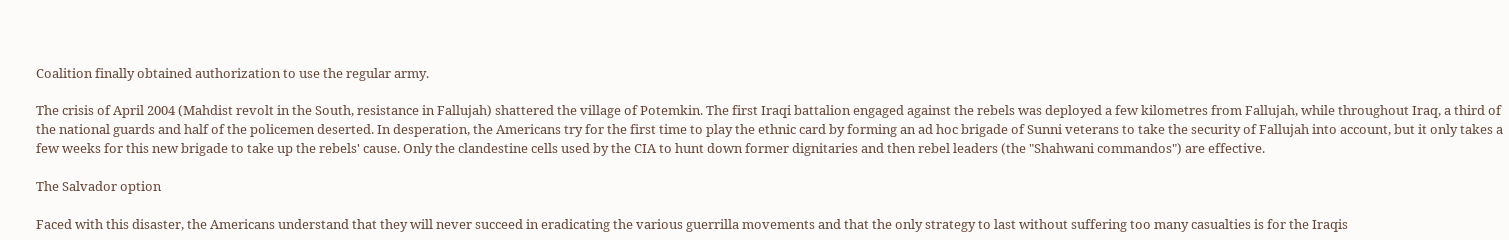Coalition finally obtained authorization to use the regular army.

The crisis of April 2004 (Mahdist revolt in the South, resistance in Fallujah) shattered the village of Potemkin. The first Iraqi battalion engaged against the rebels was deployed a few kilometres from Fallujah, while throughout Iraq, a third of the national guards and half of the policemen deserted. In desperation, the Americans try for the first time to play the ethnic card by forming an ad hoc brigade of Sunni veterans to take the security of Fallujah into account, but it only takes a few weeks for this new brigade to take up the rebels' cause. Only the clandestine cells used by the CIA to hunt down former dignitaries and then rebel leaders (the "Shahwani commandos") are effective.

The Salvador option

Faced with this disaster, the Americans understand that they will never succeed in eradicating the various guerrilla movements and that the only strategy to last without suffering too many casualties is for the Iraqis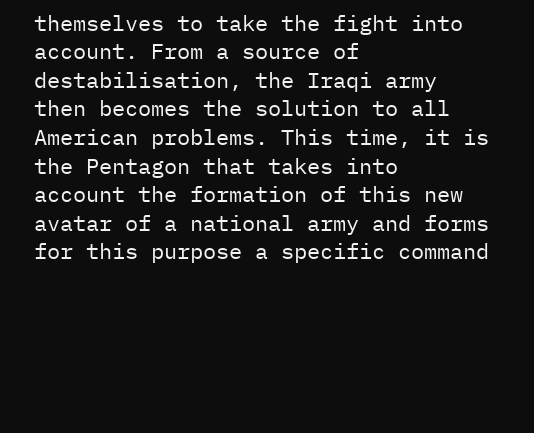themselves to take the fight into account. From a source of destabilisation, the Iraqi army then becomes the solution to all American problems. This time, it is the Pentagon that takes into account the formation of this new avatar of a national army and forms for this purpose a specific command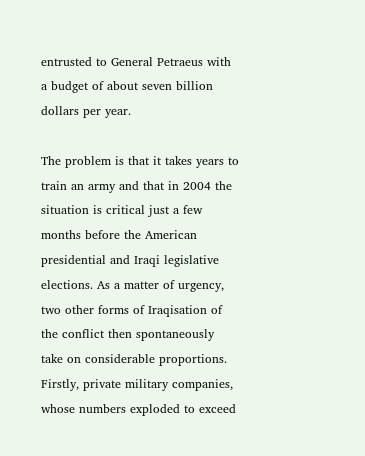entrusted to General Petraeus with a budget of about seven billion dollars per year.

The problem is that it takes years to train an army and that in 2004 the situation is critical just a few months before the American presidential and Iraqi legislative elections. As a matter of urgency, two other forms of Iraqisation of the conflict then spontaneously take on considerable proportions. Firstly, private military companies, whose numbers exploded to exceed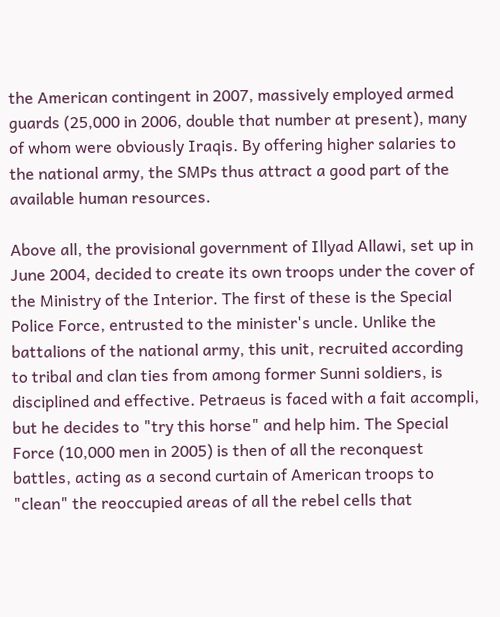the American contingent in 2007, massively employed armed guards (25,000 in 2006, double that number at present), many of whom were obviously Iraqis. By offering higher salaries to the national army, the SMPs thus attract a good part of the available human resources.

Above all, the provisional government of Illyad Allawi, set up in June 2004, decided to create its own troops under the cover of the Ministry of the Interior. The first of these is the Special Police Force, entrusted to the minister's uncle. Unlike the battalions of the national army, this unit, recruited according to tribal and clan ties from among former Sunni soldiers, is disciplined and effective. Petraeus is faced with a fait accompli, but he decides to "try this horse" and help him. The Special Force (10,000 men in 2005) is then of all the reconquest battles, acting as a second curtain of American troops to "clean" the reoccupied areas of all the rebel cells that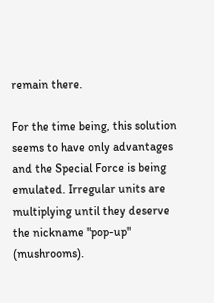remain there.

For the time being, this solution seems to have only advantages and the Special Force is being emulated. Irregular units are multiplying until they deserve the nickname "pop-up" (mushrooms).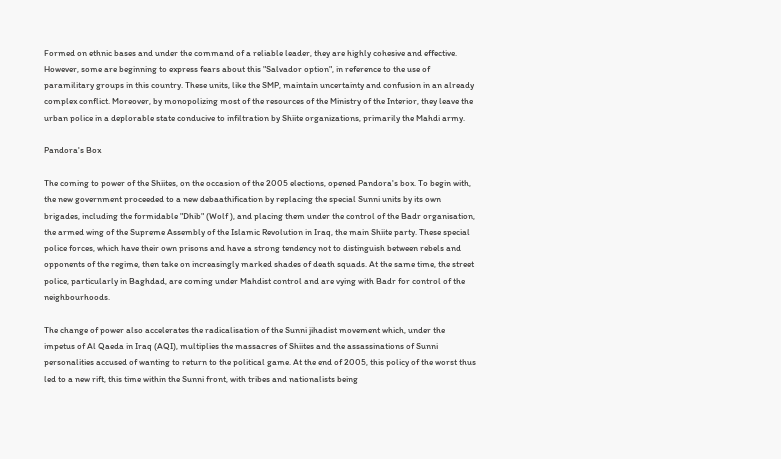Formed on ethnic bases and under the command of a reliable leader, they are highly cohesive and effective. However, some are beginning to express fears about this "Salvador option", in reference to the use of paramilitary groups in this country. These units, like the SMP, maintain uncertainty and confusion in an already complex conflict. Moreover, by monopolizing most of the resources of the Ministry of the Interior, they leave the urban police in a deplorable state conducive to infiltration by Shiite organizations, primarily the Mahdi army.

Pandora's Box

The coming to power of the Shiites, on the occasion of the 2005 elections, opened Pandora's box. To begin with, the new government proceeded to a new debaathification by replacing the special Sunni units by its own brigades, including the formidable "Dhib" (Wolf ), and placing them under the control of the Badr organisation, the armed wing of the Supreme Assembly of the Islamic Revolution in Iraq, the main Shiite party. These special police forces, which have their own prisons and have a strong tendency not to distinguish between rebels and opponents of the regime, then take on increasingly marked shades of death squads. At the same time, the street police, particularly in Baghdad, are coming under Mahdist control and are vying with Badr for control of the neighbourhoods.

The change of power also accelerates the radicalisation of the Sunni jihadist movement which, under the impetus of Al Qaeda in Iraq (AQI), multiplies the massacres of Shiites and the assassinations of Sunni personalities accused of wanting to return to the political game. At the end of 2005, this policy of the worst thus led to a new rift, this time within the Sunni front, with tribes and nationalists being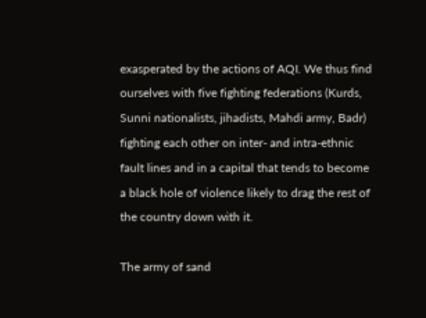exasperated by the actions of AQI. We thus find ourselves with five fighting federations (Kurds, Sunni nationalists, jihadists, Mahdi army, Badr) fighting each other on inter- and intra-ethnic fault lines and in a capital that tends to become a black hole of violence likely to drag the rest of the country down with it.

The army of sand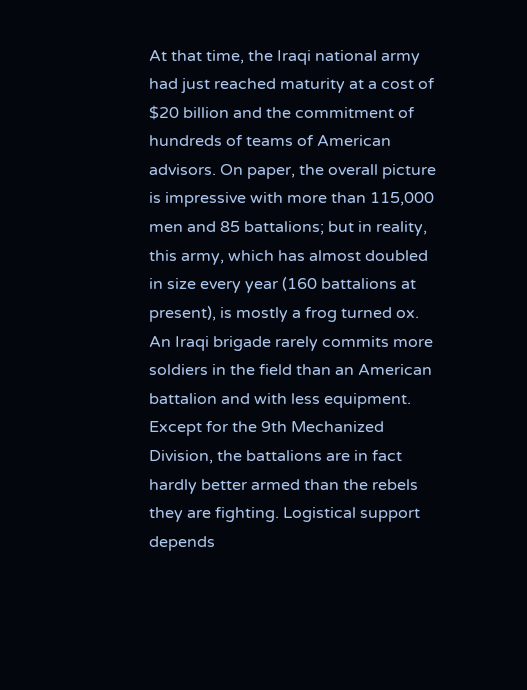At that time, the Iraqi national army had just reached maturity at a cost of $20 billion and the commitment of hundreds of teams of American advisors. On paper, the overall picture is impressive with more than 115,000 men and 85 battalions; but in reality, this army, which has almost doubled in size every year (160 battalions at present), is mostly a frog turned ox. An Iraqi brigade rarely commits more soldiers in the field than an American battalion and with less equipment. Except for the 9th Mechanized Division, the battalions are in fact hardly better armed than the rebels they are fighting. Logistical support depends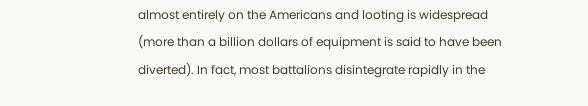almost entirely on the Americans and looting is widespread (more than a billion dollars of equipment is said to have been diverted). In fact, most battalions disintegrate rapidly in the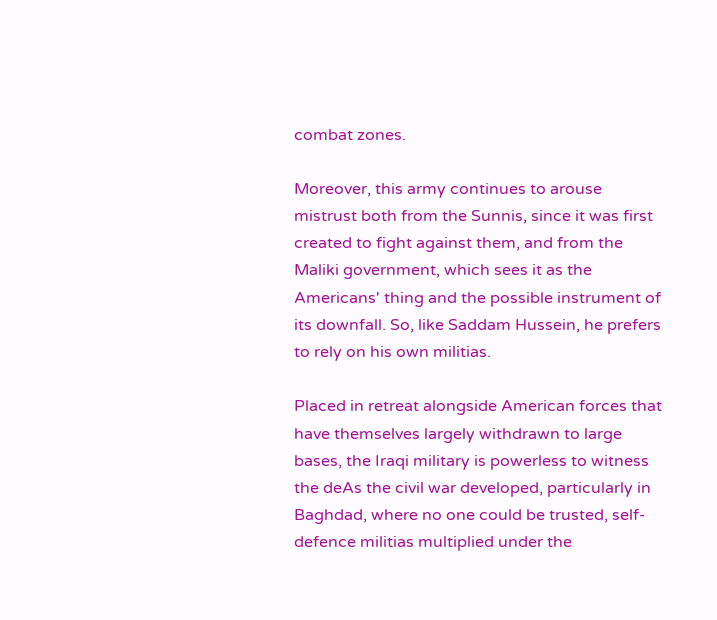combat zones.

Moreover, this army continues to arouse mistrust both from the Sunnis, since it was first created to fight against them, and from the Maliki government, which sees it as the Americans' thing and the possible instrument of its downfall. So, like Saddam Hussein, he prefers to rely on his own militias.

Placed in retreat alongside American forces that have themselves largely withdrawn to large bases, the Iraqi military is powerless to witness the deAs the civil war developed, particularly in Baghdad, where no one could be trusted, self-defence militias multiplied under the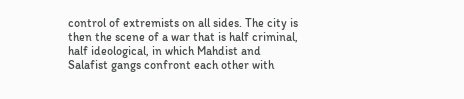control of extremists on all sides. The city is then the scene of a war that is half criminal, half ideological, in which Mahdist and Salafist gangs confront each other with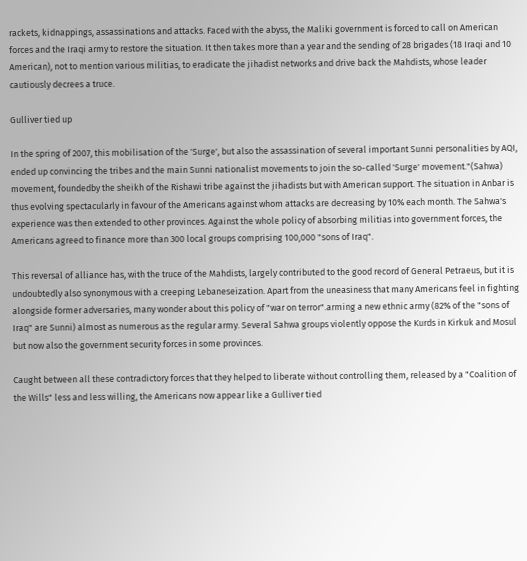rackets, kidnappings, assassinations and attacks. Faced with the abyss, the Maliki government is forced to call on American forces and the Iraqi army to restore the situation. It then takes more than a year and the sending of 28 brigades (18 Iraqi and 10 American), not to mention various militias, to eradicate the jihadist networks and drive back the Mahdists, whose leader cautiously decrees a truce.

Gulliver tied up

In the spring of 2007, this mobilisation of the 'Surge', but also the assassination of several important Sunni personalities by AQI, ended up convincing the tribes and the main Sunni nationalist movements to join the so-called 'Surge' movement."(Sahwa) movement, foundedby the sheikh of the Rishawi tribe against the jihadists but with American support. The situation in Anbar is thus evolving spectacularly in favour of the Americans against whom attacks are decreasing by 10% each month. The Sahwa's experience was then extended to other provinces. Against the whole policy of absorbing militias into government forces, the Americans agreed to finance more than 300 local groups comprising 100,000 "sons of Iraq".

This reversal of alliance has, with the truce of the Mahdists, largely contributed to the good record of General Petraeus, but it is undoubtedly also synonymous with a creeping Lebaneseization. Apart from the uneasiness that many Americans feel in fighting alongside former adversaries, many wonder about this policy of "war on terror".arming a new ethnic army (82% of the "sons of Iraq" are Sunni) almost as numerous as the regular army. Several Sahwa groups violently oppose the Kurds in Kirkuk and Mosul but now also the government security forces in some provinces.

Caught between all these contradictory forces that they helped to liberate without controlling them, released by a "Coalition of the Wills" less and less willing, the Americans now appear like a Gulliver tied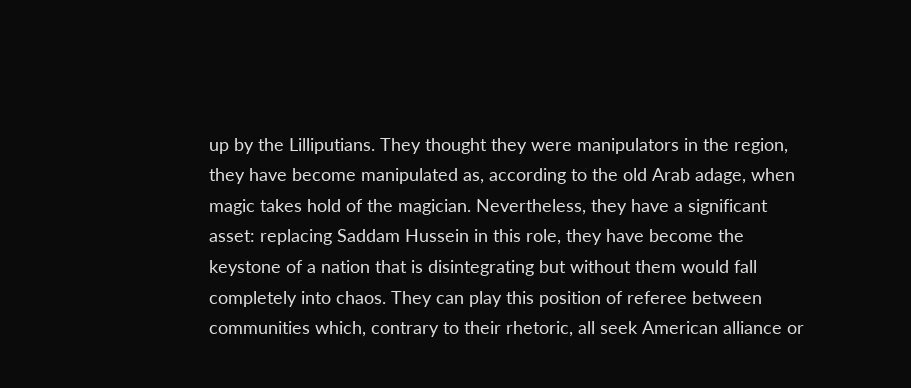up by the Lilliputians. They thought they were manipulators in the region, they have become manipulated as, according to the old Arab adage, when magic takes hold of the magician. Nevertheless, they have a significant asset: replacing Saddam Hussein in this role, they have become the keystone of a nation that is disintegrating but without them would fall completely into chaos. They can play this position of referee between communities which, contrary to their rhetoric, all seek American alliance or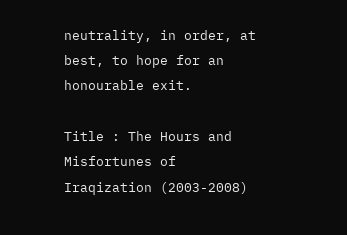neutrality, in order, at best, to hope for an honourable exit.

Title : The Hours and Misfortunes of Iraqization (2003-2008)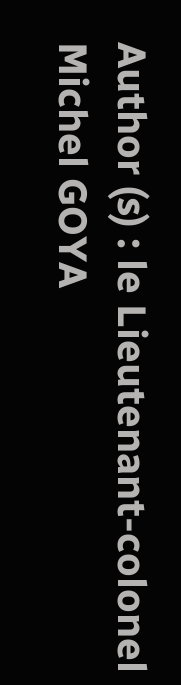Author (s) : le Lieutenant-colonel Michel GOYA